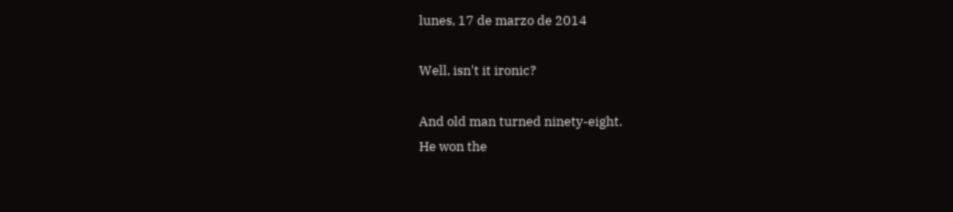lunes, 17 de marzo de 2014

Well, isn't it ironic?

And old man turned ninety-eight.
He won the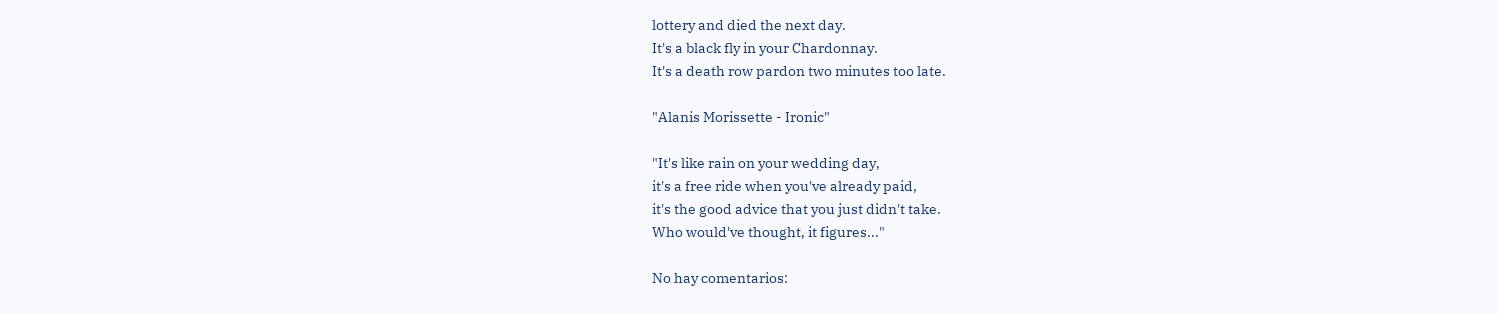lottery and died the next day.
It's a black fly in your Chardonnay.
It's a death row pardon two minutes too late.

"Alanis Morissette - Ironic"

"It's like rain on your wedding day,
it's a free ride when you've already paid,
it's the good advice that you just didn't take.
Who would've thought, it figures..."

No hay comentarios: